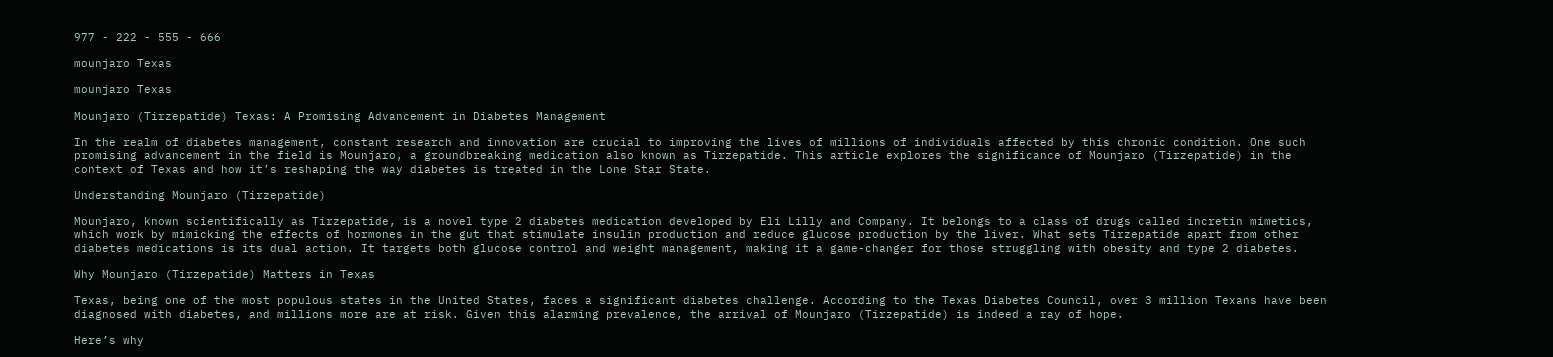977 - 222 - 555 - 666

mounjaro Texas

mounjaro Texas

Mounjaro (Tirzepatide) Texas: A Promising Advancement in Diabetes Management

In the realm of diabetes management, constant research and innovation are crucial to improving the lives of millions of individuals affected by this chronic condition. One such promising advancement in the field is Mounjaro, a groundbreaking medication also known as Tirzepatide. This article explores the significance of Mounjaro (Tirzepatide) in the context of Texas and how it’s reshaping the way diabetes is treated in the Lone Star State.

Understanding Mounjaro (Tirzepatide)

Mounjaro, known scientifically as Tirzepatide, is a novel type 2 diabetes medication developed by Eli Lilly and Company. It belongs to a class of drugs called incretin mimetics, which work by mimicking the effects of hormones in the gut that stimulate insulin production and reduce glucose production by the liver. What sets Tirzepatide apart from other diabetes medications is its dual action. It targets both glucose control and weight management, making it a game-changer for those struggling with obesity and type 2 diabetes.

Why Mounjaro (Tirzepatide) Matters in Texas

Texas, being one of the most populous states in the United States, faces a significant diabetes challenge. According to the Texas Diabetes Council, over 3 million Texans have been diagnosed with diabetes, and millions more are at risk. Given this alarming prevalence, the arrival of Mounjaro (Tirzepatide) is indeed a ray of hope.

Here’s why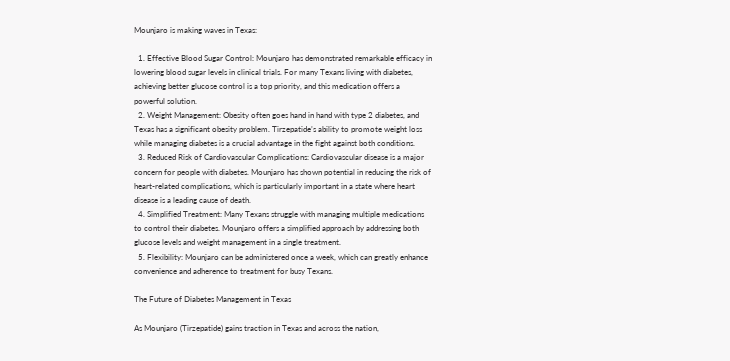Mounjaro is making waves in Texas:

  1. Effective Blood Sugar Control: Mounjaro has demonstrated remarkable efficacy in lowering blood sugar levels in clinical trials. For many Texans living with diabetes, achieving better glucose control is a top priority, and this medication offers a powerful solution.
  2. Weight Management: Obesity often goes hand in hand with type 2 diabetes, and Texas has a significant obesity problem. Tirzepatide’s ability to promote weight loss while managing diabetes is a crucial advantage in the fight against both conditions.
  3. Reduced Risk of Cardiovascular Complications: Cardiovascular disease is a major concern for people with diabetes. Mounjaro has shown potential in reducing the risk of heart-related complications, which is particularly important in a state where heart disease is a leading cause of death.
  4. Simplified Treatment: Many Texans struggle with managing multiple medications to control their diabetes. Mounjaro offers a simplified approach by addressing both glucose levels and weight management in a single treatment.
  5. Flexibility: Mounjaro can be administered once a week, which can greatly enhance convenience and adherence to treatment for busy Texans.

The Future of Diabetes Management in Texas

As Mounjaro (Tirzepatide) gains traction in Texas and across the nation,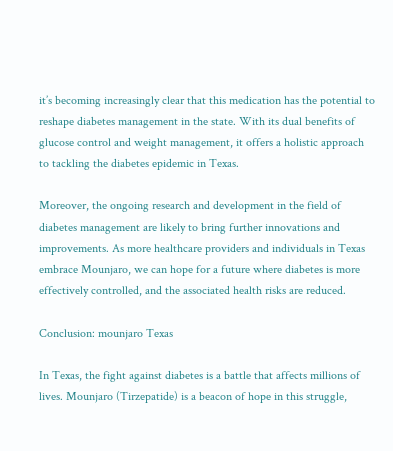it’s becoming increasingly clear that this medication has the potential to reshape diabetes management in the state. With its dual benefits of glucose control and weight management, it offers a holistic approach to tackling the diabetes epidemic in Texas.

Moreover, the ongoing research and development in the field of diabetes management are likely to bring further innovations and improvements. As more healthcare providers and individuals in Texas embrace Mounjaro, we can hope for a future where diabetes is more effectively controlled, and the associated health risks are reduced.

Conclusion: mounjaro Texas

In Texas, the fight against diabetes is a battle that affects millions of lives. Mounjaro (Tirzepatide) is a beacon of hope in this struggle,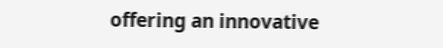offering an innovative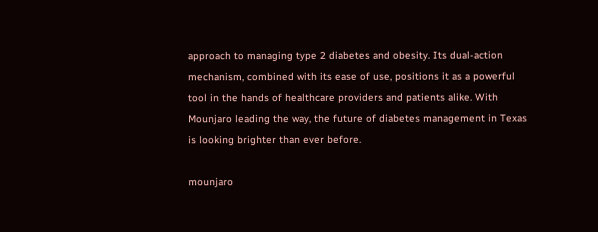approach to managing type 2 diabetes and obesity. Its dual-action mechanism, combined with its ease of use, positions it as a powerful tool in the hands of healthcare providers and patients alike. With Mounjaro leading the way, the future of diabetes management in Texas is looking brighter than ever before.

mounjaro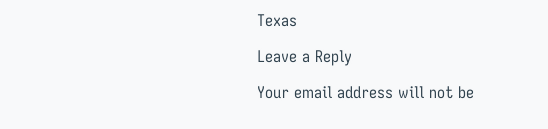Texas

Leave a Reply

Your email address will not be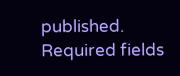published. Required fields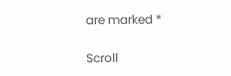are marked *

Scroll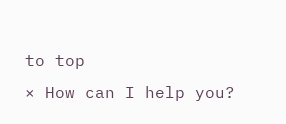to top
× How can I help you?